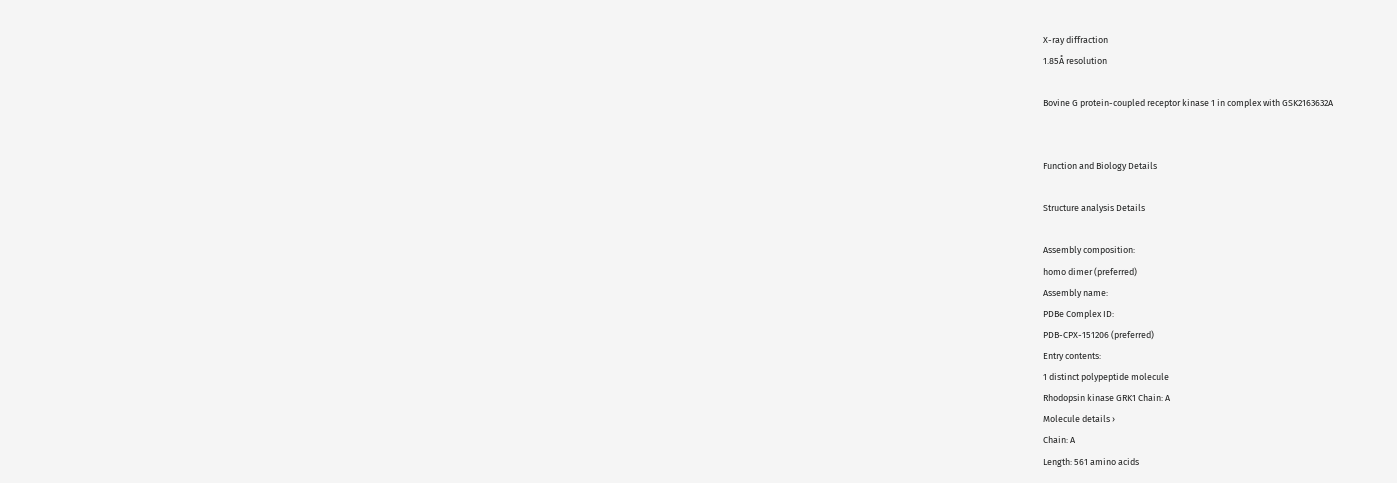X-ray diffraction
1.85Å resolution

Bovine G protein-coupled receptor kinase 1 in complex with GSK2163632A


Function and Biology Details

Structure analysis Details

Assembly composition:
homo dimer (preferred)
Assembly name:
PDBe Complex ID:
PDB-CPX-151206 (preferred)
Entry contents:
1 distinct polypeptide molecule
Rhodopsin kinase GRK1 Chain: A
Molecule details ›
Chain: A
Length: 561 amino acids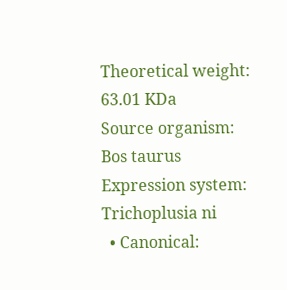Theoretical weight: 63.01 KDa
Source organism: Bos taurus
Expression system: Trichoplusia ni
  • Canonical: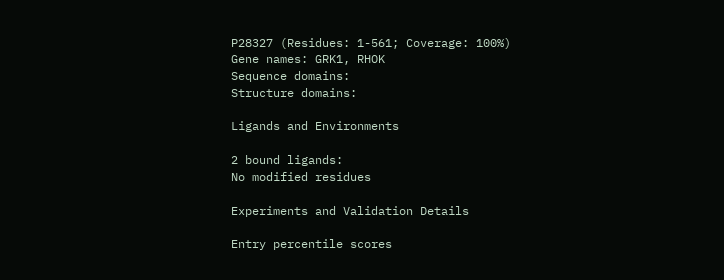P28327 (Residues: 1-561; Coverage: 100%)
Gene names: GRK1, RHOK
Sequence domains:
Structure domains:

Ligands and Environments

2 bound ligands:
No modified residues

Experiments and Validation Details

Entry percentile scores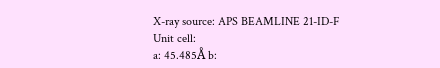X-ray source: APS BEAMLINE 21-ID-F
Unit cell:
a: 45.485Å b: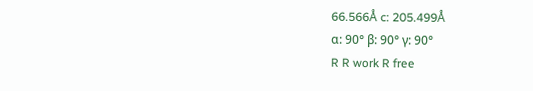66.566Å c: 205.499Å
α: 90° β: 90° γ: 90°
R R work R free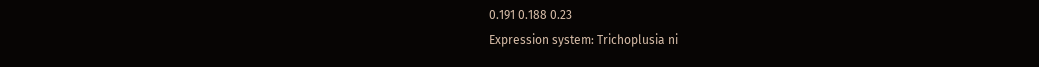0.191 0.188 0.23
Expression system: Trichoplusia ni